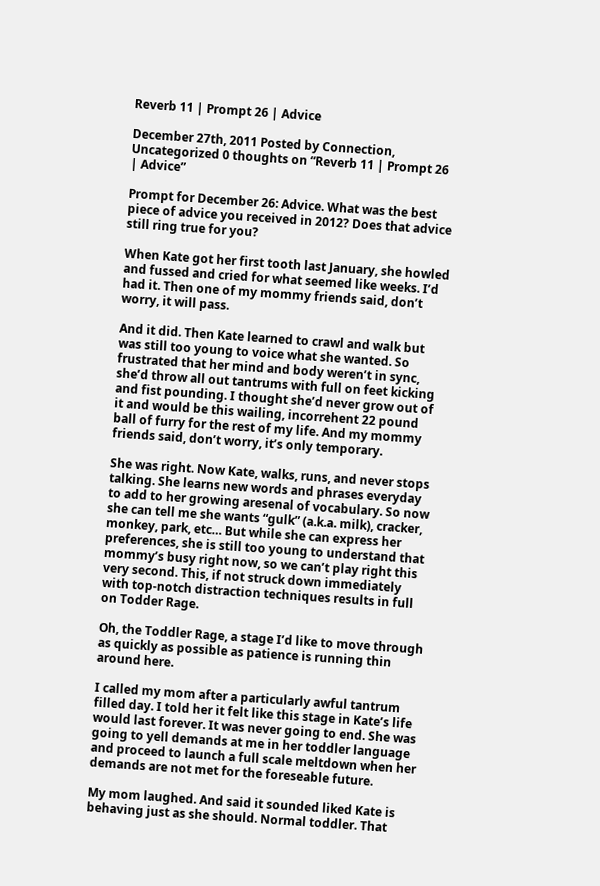Reverb 11 | Prompt 26 | Advice

December 27th, 2011 Posted by Connection, Uncategorized 0 thoughts on “Reverb 11 | Prompt 26 | Advice”

Prompt for December 26: Advice. What was the best piece of advice you received in 2012? Does that advice still ring true for you?

When Kate got her first tooth last January, she howled and fussed and cried for what seemed like weeks. I’d had it. Then one of my mommy friends said, don’t worry, it will pass.

And it did. Then Kate learned to crawl and walk but was still too young to voice what she wanted. So frustrated that her mind and body weren’t in sync, she’d throw all out tantrums with full on feet kicking and fist pounding. I thought she’d never grow out of it and would be this wailing, incorrehent 22 pound ball of furry for the rest of my life. And my mommy friends said, don’t worry, it’s only temporary.

She was right. Now Kate, walks, runs, and never stops talking. She learns new words and phrases everyday to add to her growing aresenal of vocabulary. So now she can tell me she wants “gulk” (a.k.a. milk), cracker, monkey, park, etc… But while she can express her preferences, she is still too young to understand that mommy’s busy right now, so we can’t play right this very second. This, if not struck down immediately with top-notch distraction techniques results in full on Todder Rage.

Oh, the Toddler Rage, a stage I’d like to move through as quickly as possible as patience is running thin around here.

I called my mom after a particularly awful tantrum filled day. I told her it felt like this stage in Kate’s life would last forever. It was never going to end. She was going to yell demands at me in her toddler language and proceed to launch a full scale meltdown when her demands are not met for the foreseable future.

My mom laughed. And said it sounded liked Kate is behaving just as she should. Normal toddler. That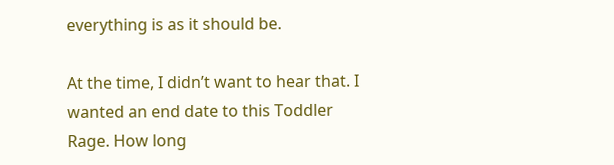everything is as it should be.

At the time, I didn’t want to hear that. I wanted an end date to this Toddler Rage. How long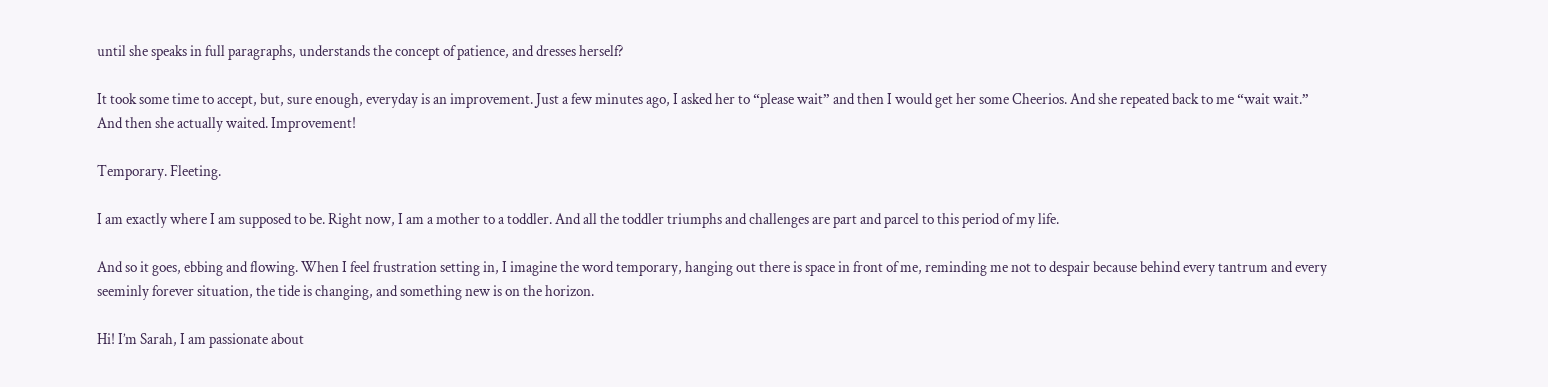until she speaks in full paragraphs, understands the concept of patience, and dresses herself?

It took some time to accept, but, sure enough, everyday is an improvement. Just a few minutes ago, I asked her to “please wait” and then I would get her some Cheerios. And she repeated back to me “wait wait.” And then she actually waited. Improvement!

Temporary. Fleeting.

I am exactly where I am supposed to be. Right now, I am a mother to a toddler. And all the toddler triumphs and challenges are part and parcel to this period of my life.

And so it goes, ebbing and flowing. When I feel frustration setting in, I imagine the word temporary, hanging out there is space in front of me, reminding me not to despair because behind every tantrum and every seeminly forever situation, the tide is changing, and something new is on the horizon.

Hi! I’m Sarah, I am passionate about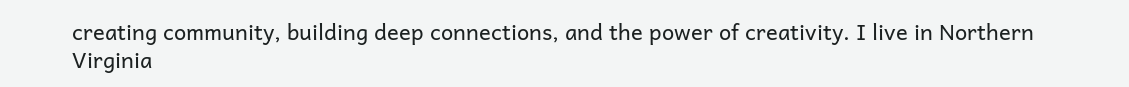creating community, building deep connections, and the power of creativity. I live in Northern Virginia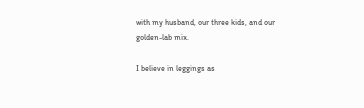with my husband, our three kids, and our golden-lab mix.

I believe in leggings as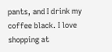pants, and I drink my coffee black. I love shopping at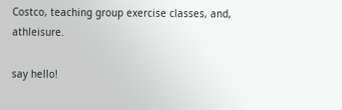Costco, teaching group exercise classes, and, athleisure.

say hello!